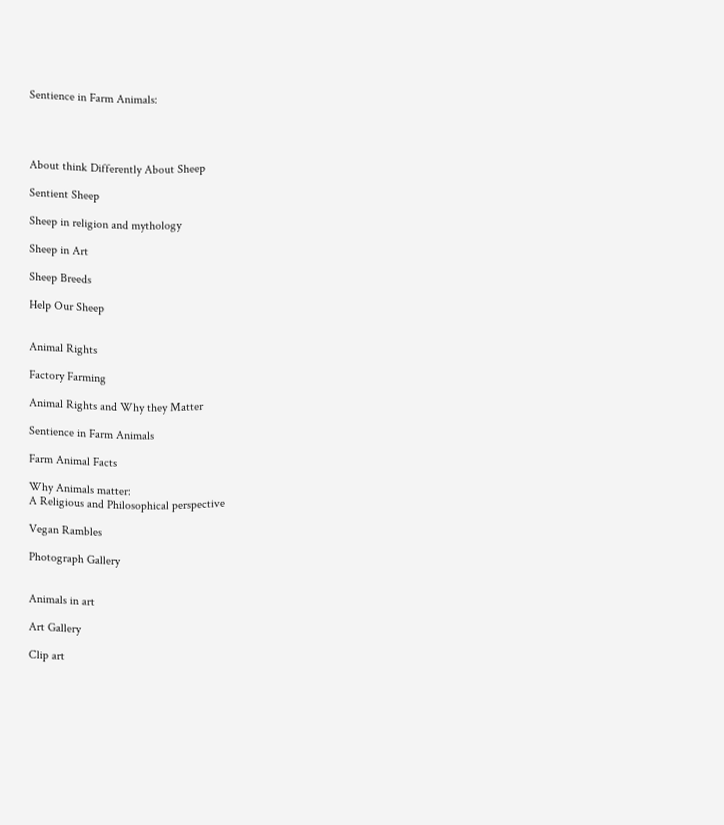Sentience in Farm Animals:




About think Differently About Sheep

Sentient Sheep

Sheep in religion and mythology

Sheep in Art

Sheep Breeds

Help Our Sheep


Animal Rights

Factory Farming

Animal Rights and Why they Matter

Sentience in Farm Animals

Farm Animal Facts

Why Animals matter:
A Religious and Philosophical perspective

Vegan Rambles

Photograph Gallery


Animals in art

Art Gallery

Clip art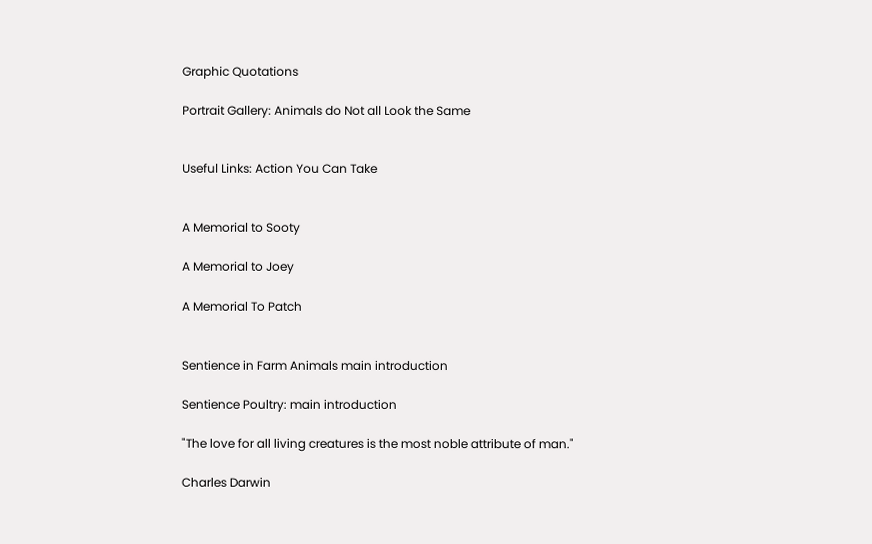Graphic Quotations

Portrait Gallery: Animals do Not all Look the Same


Useful Links: Action You Can Take


A Memorial to Sooty

A Memorial to Joey

A Memorial To Patch


Sentience in Farm Animals main introduction

Sentience Poultry: main introduction

"The love for all living creatures is the most noble attribute of man."

Charles Darwin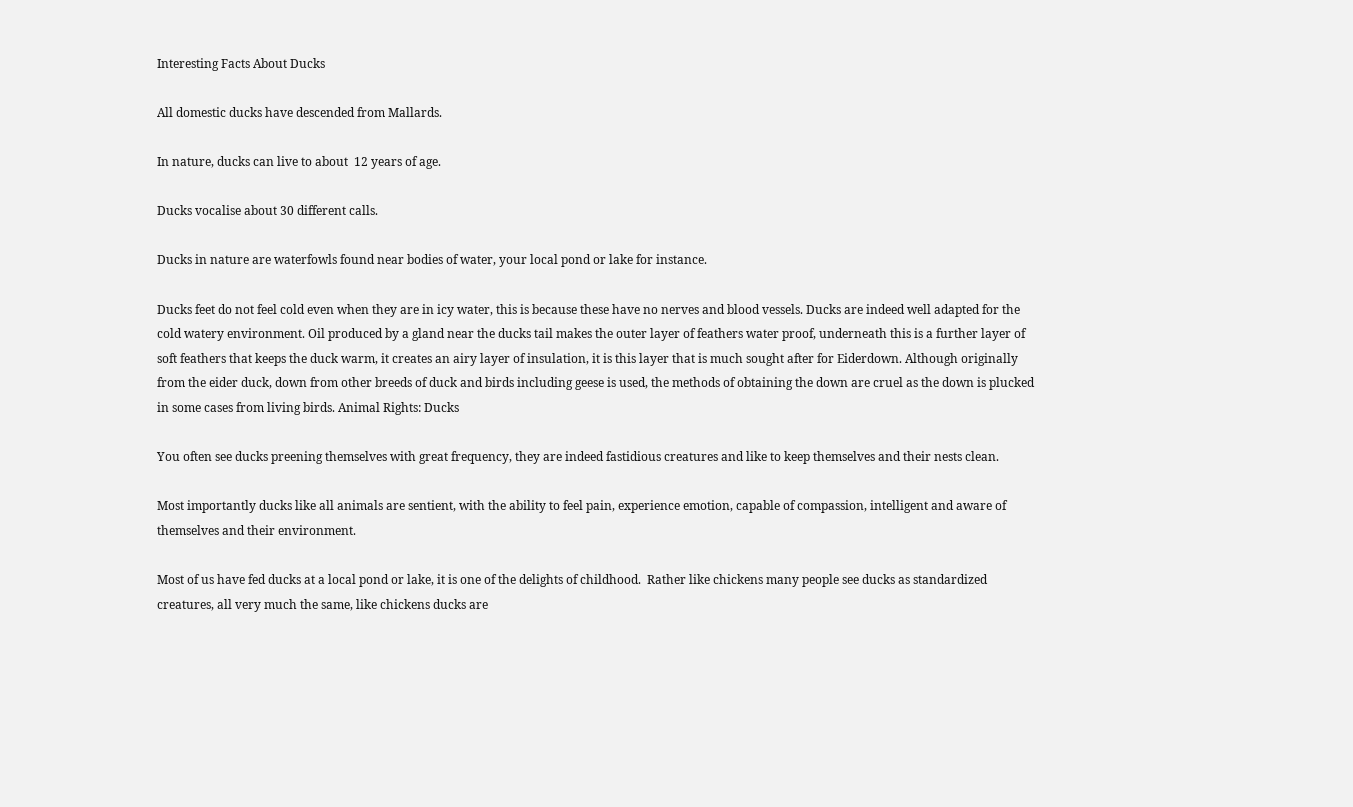Interesting Facts About Ducks

All domestic ducks have descended from Mallards.

In nature, ducks can live to about  12 years of age.

Ducks vocalise about 30 different calls.

Ducks in nature are waterfowls found near bodies of water, your local pond or lake for instance.

Ducks feet do not feel cold even when they are in icy water, this is because these have no nerves and blood vessels. Ducks are indeed well adapted for the cold watery environment. Oil produced by a gland near the ducks tail makes the outer layer of feathers water proof, underneath this is a further layer of soft feathers that keeps the duck warm, it creates an airy layer of insulation, it is this layer that is much sought after for Eiderdown. Although originally from the eider duck, down from other breeds of duck and birds including geese is used, the methods of obtaining the down are cruel as the down is plucked in some cases from living birds. Animal Rights: Ducks

You often see ducks preening themselves with great frequency, they are indeed fastidious creatures and like to keep themselves and their nests clean.

Most importantly ducks like all animals are sentient, with the ability to feel pain, experience emotion, capable of compassion, intelligent and aware of themselves and their environment.

Most of us have fed ducks at a local pond or lake, it is one of the delights of childhood.  Rather like chickens many people see ducks as standardized creatures, all very much the same, like chickens ducks are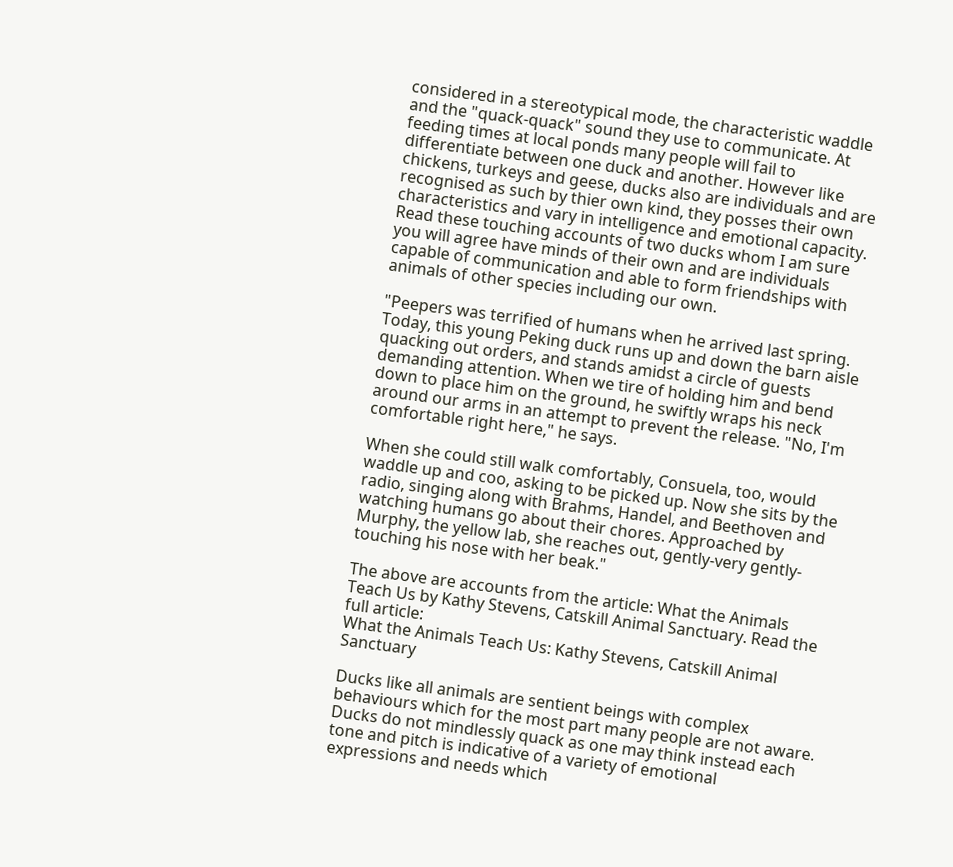considered in a stereotypical mode, the characteristic waddle and the "quack-quack" sound they use to communicate. At feeding times at local ponds many people will fail to differentiate between one duck and another. However like chickens, turkeys and geese, ducks also are individuals and are recognised as such by thier own kind, they posses their own characteristics and vary in intelligence and emotional capacity. Read these touching accounts of two ducks whom I am sure you will agree have minds of their own and are individuals capable of communication and able to form friendships with animals of other species including our own.

"Peepers was terrified of humans when he arrived last spring. Today, this young Peking duck runs up and down the barn aisle quacking out orders, and stands amidst a circle of guests demanding attention. When we tire of holding him and bend down to place him on the ground, he swiftly wraps his neck around our arms in an attempt to prevent the release. "No, I'm comfortable right here," he says.

When she could still walk comfortably, Consuela, too, would waddle up and coo, asking to be picked up. Now she sits by the radio, singing along with Brahms, Handel, and Beethoven and watching humans go about their chores. Approached by Murphy, the yellow lab, she reaches out, gently-very gently-touching his nose with her beak."

The above are accounts from the article: What the Animals Teach Us by Kathy Stevens, Catskill Animal Sanctuary. Read the full article:
What the Animals Teach Us: Kathy Stevens, Catskill Animal Sanctuary

Ducks like all animals are sentient beings with complex  behaviours which for the most part many people are not aware. Ducks do not mindlessly quack as one may think instead each tone and pitch is indicative of a variety of emotional expressions and needs which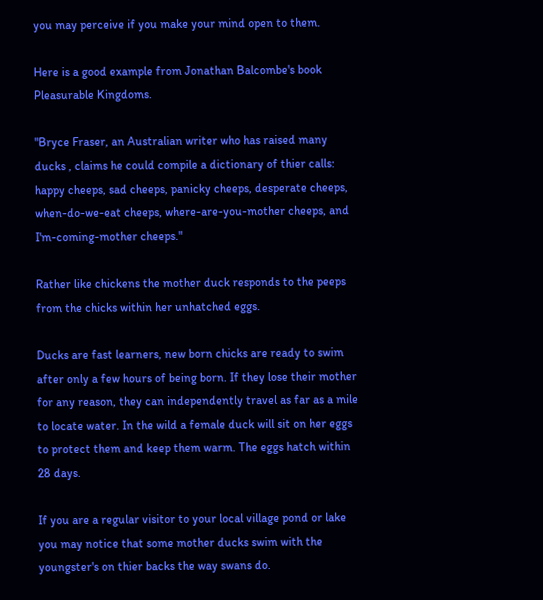you may perceive if you make your mind open to them.

Here is a good example from Jonathan Balcombe's book Pleasurable Kingdoms.

"Bryce Fraser, an Australian writer who has raised many ducks , claims he could compile a dictionary of thier calls: happy cheeps, sad cheeps, panicky cheeps, desperate cheeps, when-do-we-eat cheeps, where-are-you-mother cheeps, and I'm-coming-mother cheeps."

Rather like chickens the mother duck responds to the peeps from the chicks within her unhatched eggs.

Ducks are fast learners, new born chicks are ready to swim after only a few hours of being born. If they lose their mother for any reason, they can independently travel as far as a mile to locate water. In the wild a female duck will sit on her eggs to protect them and keep them warm. The eggs hatch within 28 days.

If you are a regular visitor to your local village pond or lake you may notice that some mother ducks swim with the youngster's on thier backs the way swans do.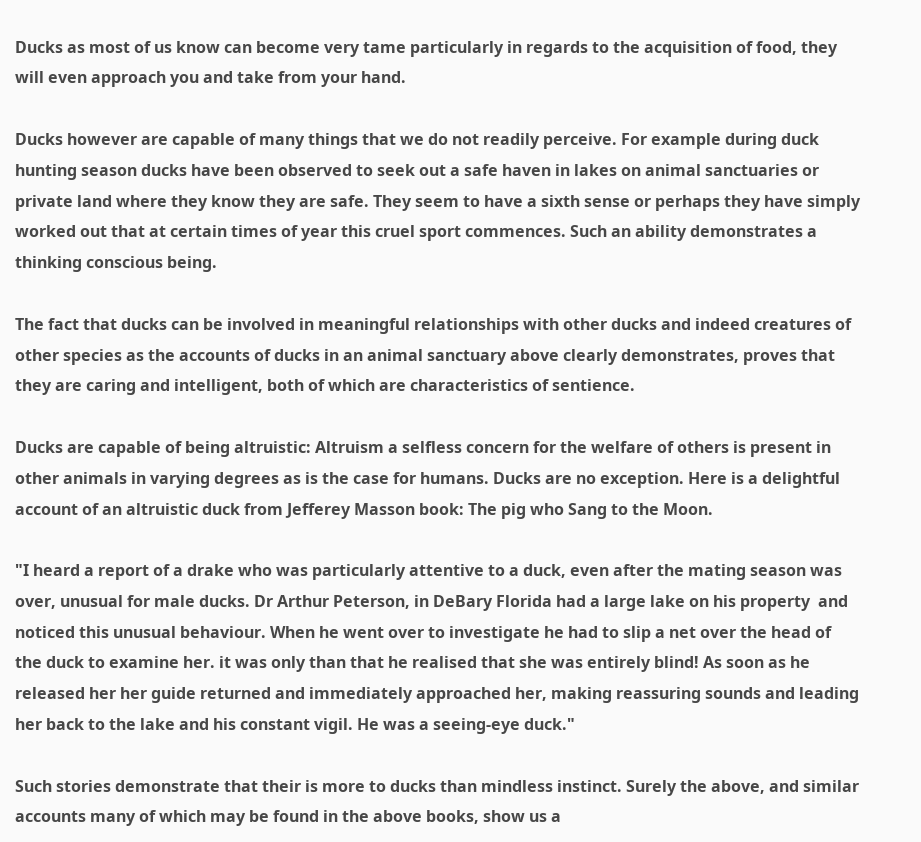Ducks as most of us know can become very tame particularly in regards to the acquisition of food, they will even approach you and take from your hand.

Ducks however are capable of many things that we do not readily perceive. For example during duck hunting season ducks have been observed to seek out a safe haven in lakes on animal sanctuaries or private land where they know they are safe. They seem to have a sixth sense or perhaps they have simply worked out that at certain times of year this cruel sport commences. Such an ability demonstrates a thinking conscious being.

The fact that ducks can be involved in meaningful relationships with other ducks and indeed creatures of other species as the accounts of ducks in an animal sanctuary above clearly demonstrates, proves that they are caring and intelligent, both of which are characteristics of sentience.

Ducks are capable of being altruistic: Altruism a selfless concern for the welfare of others is present in other animals in varying degrees as is the case for humans. Ducks are no exception. Here is a delightful account of an altruistic duck from Jefferey Masson book: The pig who Sang to the Moon.

"I heard a report of a drake who was particularly attentive to a duck, even after the mating season was over, unusual for male ducks. Dr Arthur Peterson, in DeBary Florida had a large lake on his property  and noticed this unusual behaviour. When he went over to investigate he had to slip a net over the head of the duck to examine her. it was only than that he realised that she was entirely blind! As soon as he released her her guide returned and immediately approached her, making reassuring sounds and leading her back to the lake and his constant vigil. He was a seeing-eye duck."

Such stories demonstrate that their is more to ducks than mindless instinct. Surely the above, and similar accounts many of which may be found in the above books, show us a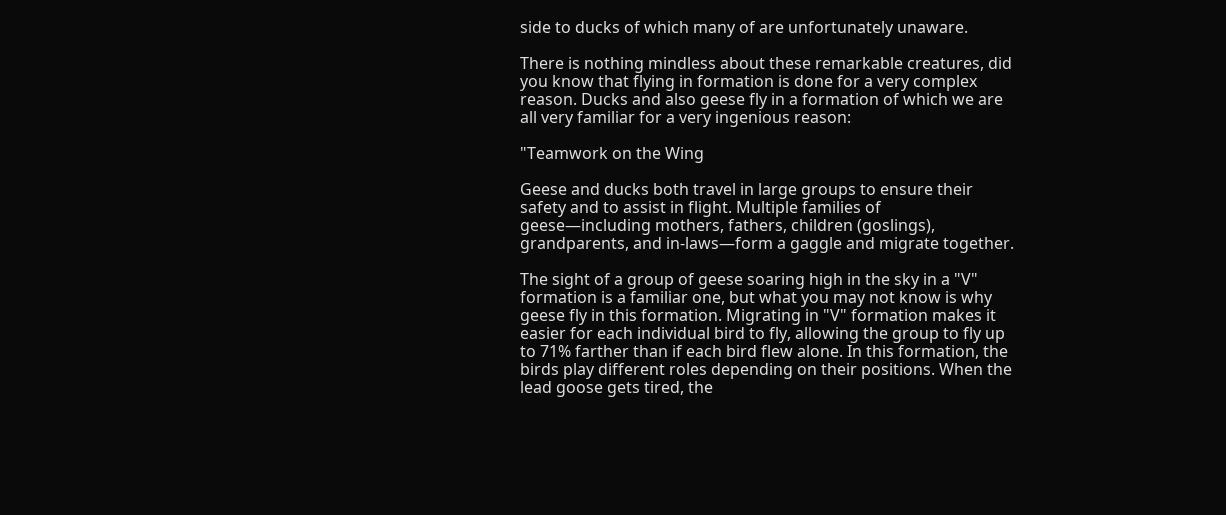side to ducks of which many of are unfortunately unaware.

There is nothing mindless about these remarkable creatures, did you know that flying in formation is done for a very complex reason. Ducks and also geese fly in a formation of which we are all very familiar for a very ingenious reason:

"Teamwork on the Wing

Geese and ducks both travel in large groups to ensure their safety and to assist in flight. Multiple families of geese—including mothers, fathers, children (goslings), grandparents, and in-laws—form a gaggle and migrate together.

The sight of a group of geese soaring high in the sky in a "V" formation is a familiar one, but what you may not know is why geese fly in this formation. Migrating in "V" formation makes it easier for each individual bird to fly, allowing the group to fly up to 71% farther than if each bird flew alone. In this formation, the birds play different roles depending on their positions. When the lead goose gets tired, the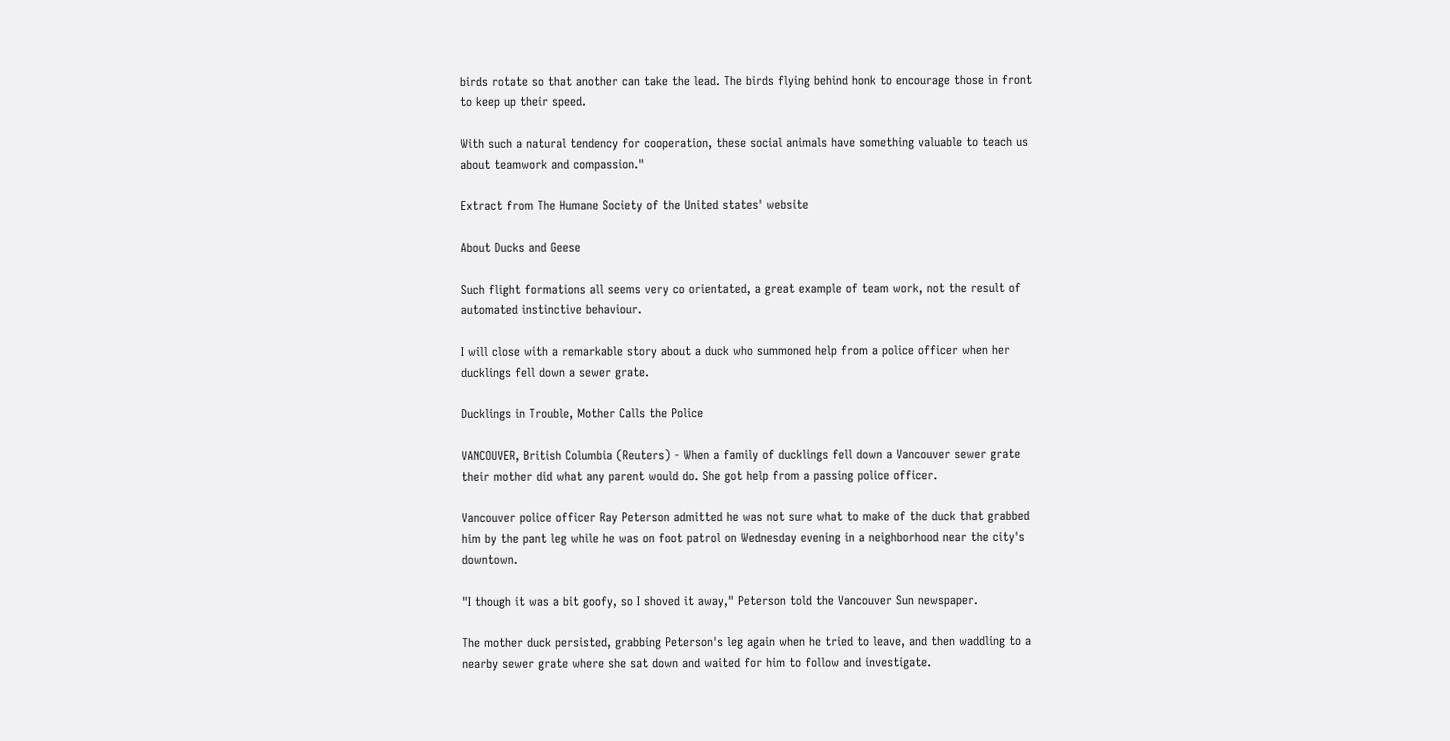birds rotate so that another can take the lead. The birds flying behind honk to encourage those in front to keep up their speed.

With such a natural tendency for cooperation, these social animals have something valuable to teach us about teamwork and compassion."

Extract from The Humane Society of the United states' website

About Ducks and Geese

Such flight formations all seems very co orientated, a great example of team work, not the result of automated instinctive behaviour.

I will close with a remarkable story about a duck who summoned help from a police officer when her ducklings fell down a sewer grate.

Ducklings in Trouble, Mother Calls the Police

VANCOUVER, British Columbia (Reuters) - When a family of ducklings fell down a Vancouver sewer grate their mother did what any parent would do. She got help from a passing police officer.

Vancouver police officer Ray Peterson admitted he was not sure what to make of the duck that grabbed him by the pant leg while he was on foot patrol on Wednesday evening in a neighborhood near the city's downtown.

"I though it was a bit goofy, so I shoved it away," Peterson told the Vancouver Sun newspaper.

The mother duck persisted, grabbing Peterson's leg again when he tried to leave, and then waddling to a nearby sewer grate where she sat down and waited for him to follow and investigate.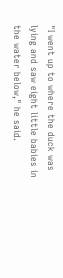"I went up to where the duck was lying and saw eight little babies in the water below," he said.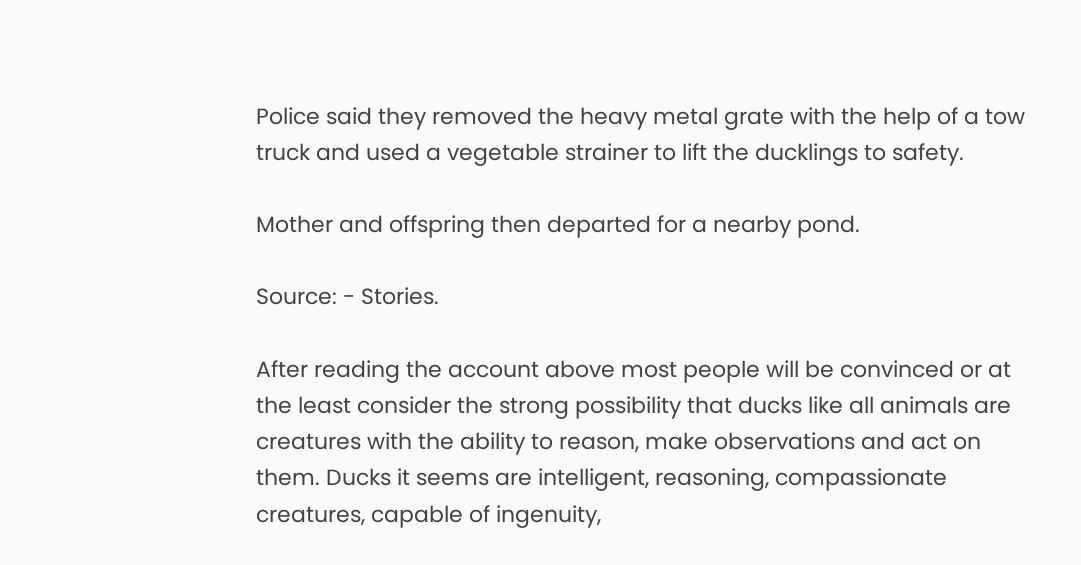Police said they removed the heavy metal grate with the help of a tow truck and used a vegetable strainer to lift the ducklings to safety.

Mother and offspring then departed for a nearby pond.

Source: - Stories.

After reading the account above most people will be convinced or at the least consider the strong possibility that ducks like all animals are creatures with the ability to reason, make observations and act on them. Ducks it seems are intelligent, reasoning, compassionate creatures, capable of ingenuity,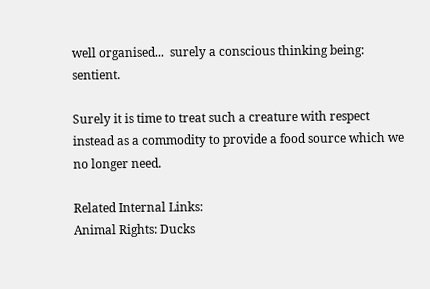well organised...  surely a conscious thinking being: sentient.

Surely it is time to treat such a creature with respect instead as a commodity to provide a food source which we no longer need.

Related Internal Links:
Animal Rights: Ducks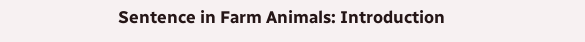Sentence in Farm Animals: Introduction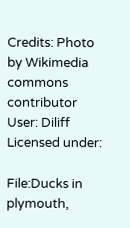Credits: Photo by Wikimedia commons contributor User: Diliff  Licensed under:

File:Ducks in plymouth,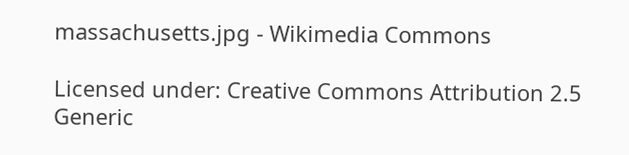massachusetts.jpg - Wikimedia Commons

Licensed under: Creative Commons Attribution 2.5 Generic